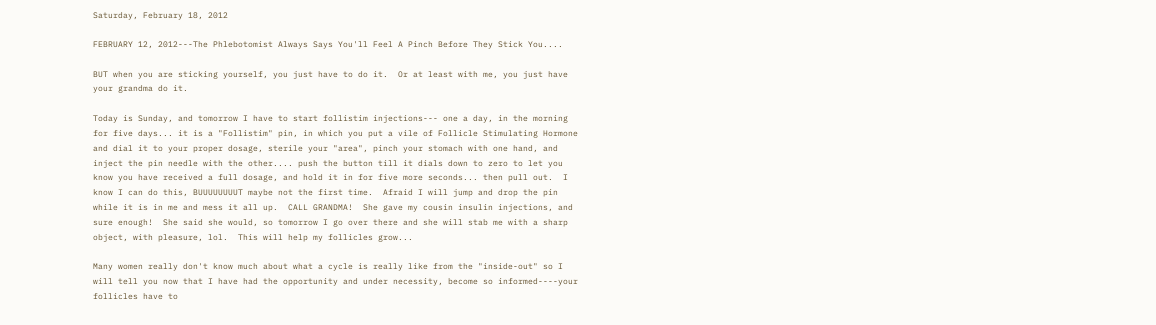Saturday, February 18, 2012

FEBRUARY 12, 2012---The Phlebotomist Always Says You'll Feel A Pinch Before They Stick You....

BUT when you are sticking yourself, you just have to do it.  Or at least with me, you just have your grandma do it.

Today is Sunday, and tomorrow I have to start follistim injections--- one a day, in the morning for five days... it is a "Follistim" pin, in which you put a vile of Follicle Stimulating Hormone and dial it to your proper dosage, sterile your "area", pinch your stomach with one hand, and inject the pin needle with the other.... push the button till it dials down to zero to let you know you have received a full dosage, and hold it in for five more seconds... then pull out.  I know I can do this, BUUUUUUUUT maybe not the first time.  Afraid I will jump and drop the pin while it is in me and mess it all up.  CALL GRANDMA!  She gave my cousin insulin injections, and sure enough!  She said she would, so tomorrow I go over there and she will stab me with a sharp object, with pleasure, lol.  This will help my follicles grow...

Many women really don't know much about what a cycle is really like from the "inside-out" so I will tell you now that I have had the opportunity and under necessity, become so informed----your follicles have to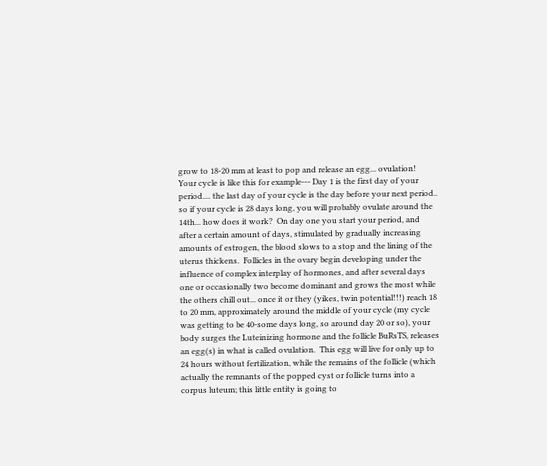grow to 18-20 mm at least to pop and release an egg... ovulation!   Your cycle is like this for example--- Day 1 is the first day of your period.... the last day of your cycle is the day before your next period.. so if your cycle is 28 days long, you will probably ovulate around the 14th... how does it work?  On day one you start your period, and after a certain amount of days, stimulated by gradually increasing amounts of estrogen, the blood slows to a stop and the lining of the uterus thickens.  Follicles in the ovary begin developing under the influence of complex interplay of hormones, and after several days one or occasionally two become dominant and grows the most while the others chill out... once it or they (yikes, twin potential!!!) reach 18 to 20 mm, approximately around the middle of your cycle (my cycle was getting to be 40-some days long, so around day 20 or so), your body surges the Luteinizing hormone and the follicle BuRsTS, releases an egg(s) in what is called ovulation.  This egg will live for only up to 24 hours without fertilization, while the remains of the follicle (which actually the remnants of the popped cyst or follicle turns into a corpus luteum; this little entity is going to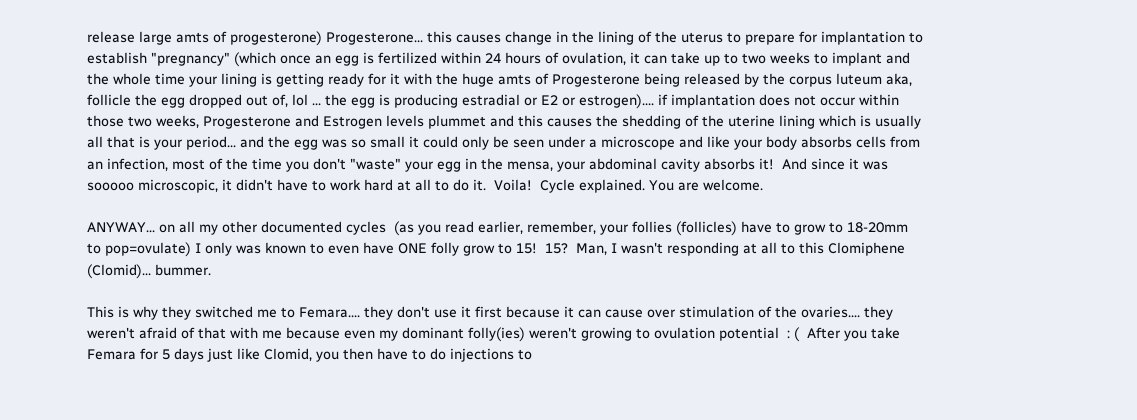release large amts of progesterone) Progesterone... this causes change in the lining of the uterus to prepare for implantation to establish "pregnancy" (which once an egg is fertilized within 24 hours of ovulation, it can take up to two weeks to implant and the whole time your lining is getting ready for it with the huge amts of Progesterone being released by the corpus luteum aka, follicle the egg dropped out of, lol ... the egg is producing estradial or E2 or estrogen).... if implantation does not occur within those two weeks, Progesterone and Estrogen levels plummet and this causes the shedding of the uterine lining which is usually all that is your period... and the egg was so small it could only be seen under a microscope and like your body absorbs cells from an infection, most of the time you don't "waste" your egg in the mensa, your abdominal cavity absorbs it!  And since it was sooooo microscopic, it didn't have to work hard at all to do it.  Voila!  Cycle explained. You are welcome.

ANYWAY... on all my other documented cycles  (as you read earlier, remember, your follies (follicles) have to grow to 18-20mm to pop=ovulate) I only was known to even have ONE folly grow to 15!  15?  Man, I wasn't responding at all to this Clomiphene (Clomid)... bummer.

This is why they switched me to Femara.... they don't use it first because it can cause over stimulation of the ovaries.... they weren't afraid of that with me because even my dominant folly(ies) weren't growing to ovulation potential  : (  After you take Femara for 5 days just like Clomid, you then have to do injections to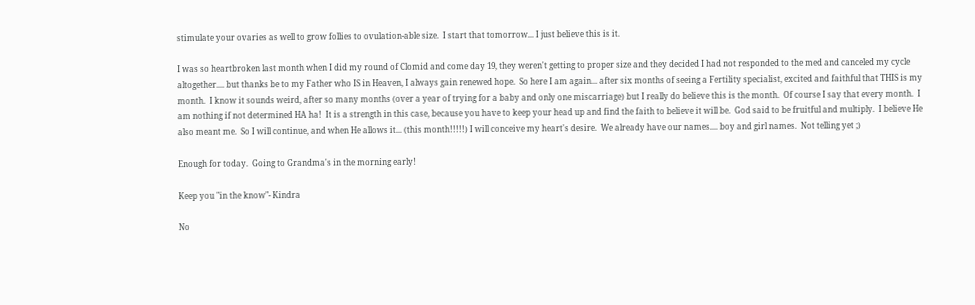stimulate your ovaries as well to grow follies to ovulation-able size.  I start that tomorrow... I just believe this is it.

I was so heartbroken last month when I did my round of Clomid and come day 19, they weren't getting to proper size and they decided I had not responded to the med and canceled my cycle altogether.... but thanks be to my Father who IS in Heaven, I always gain renewed hope.  So here I am again... after six months of seeing a Fertility specialist, excited and faithful that THIS is my month.  I know it sounds weird, after so many months (over a year of trying for a baby and only one miscarriage) but I really do believe this is the month.  Of course I say that every month.  I am nothing if not determined HA ha!  It is a strength in this case, because you have to keep your head up and find the faith to believe it will be.  God said to be fruitful and multiply.  I believe He also meant me.  So I will continue, and when He allows it... (this month!!!!!) I will conceive my heart's desire.  We already have our names.... boy and girl names.  Not telling yet ;)

Enough for today.  Going to Grandma's in the morning early!

Keep you "in the know"- Kindra

No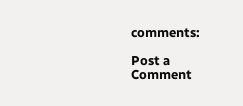comments:

Post a Comment